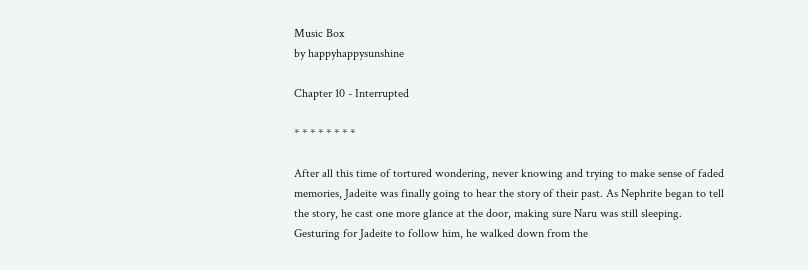Music Box
by happyhappysunshine

Chapter 10 - Interrupted

* * * * * * * *

After all this time of tortured wondering, never knowing and trying to make sense of faded memories, Jadeite was finally going to hear the story of their past. As Nephrite began to tell the story, he cast one more glance at the door, making sure Naru was still sleeping. Gesturing for Jadeite to follow him, he walked down from the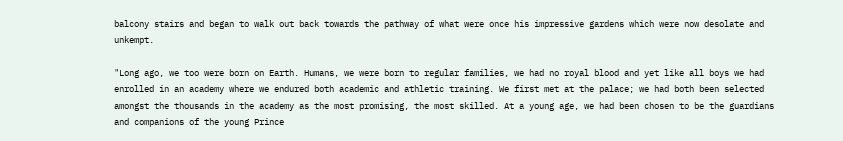balcony stairs and began to walk out back towards the pathway of what were once his impressive gardens which were now desolate and unkempt.

"Long ago, we too were born on Earth. Humans, we were born to regular families, we had no royal blood and yet like all boys we had enrolled in an academy where we endured both academic and athletic training. We first met at the palace; we had both been selected amongst the thousands in the academy as the most promising, the most skilled. At a young age, we had been chosen to be the guardians and companions of the young Prince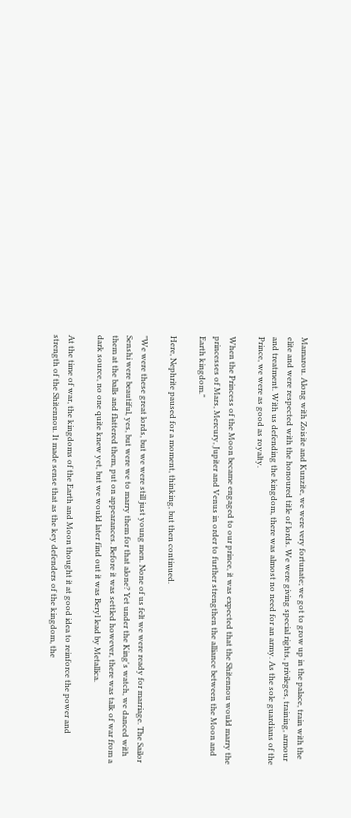Mamarou. Along with Zoisite and Kunzite, we were very fortunate; we got to grow up in the palace, train with the elite and were respected with the honoured title of lords. We were giving special rights, privileges, training, armour and treatment. With us defending the kingdom, there was almost no need for an army. As the sole guardians of the Prince, we were as good as royalty.

When the Princess of the Moon became engaged to our prince, it was expected that the Shitennou would marry the princesses of Mars, Mercury, Jupiter and Venus in order to further strengthen the alliance between the Moon and Earth kingdom."

Here, Nephrite paused for a moment, thinking, but then continued.

"We were these great lords, but we were still just young men. None of us felt we were ready for marriage. The Sailor Senshi were beautiful, yes, but were we to marry them for that alone? Yet under the King's watch, we danced with them at the balls and flattered them, put on appearances. Before it was settled however, there was talk of war from a dark source, no one quite knew yet, but we would later find out it was Beryl lead by Metallica.

At the time of war, the kingdoms of the Earth and Moon thought it at good idea to reinforce the power and strength of the Shitennou. It made sense that as the key defenders of the kingdom, the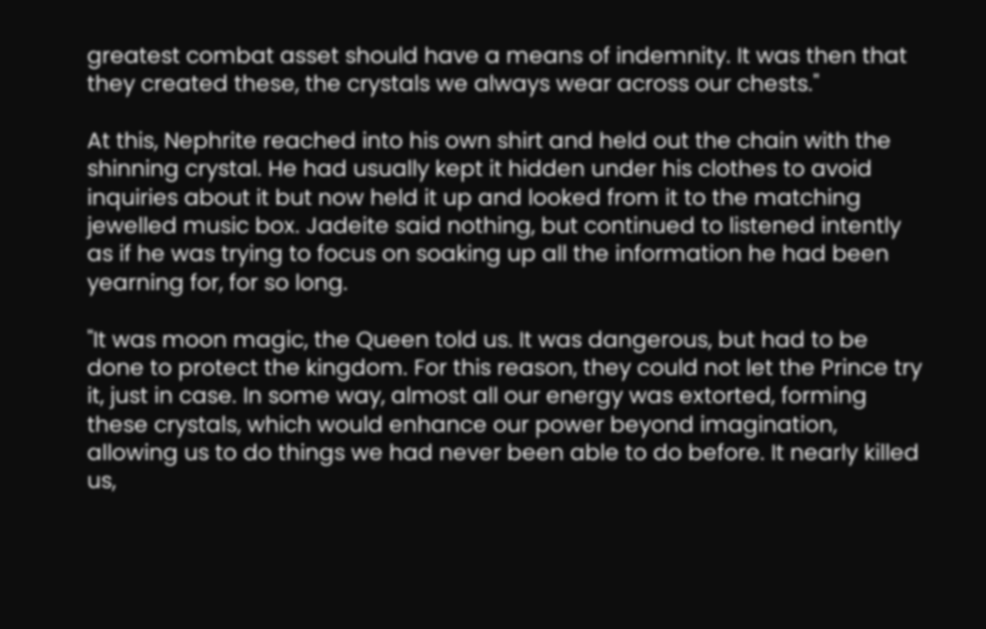greatest combat asset should have a means of indemnity. It was then that they created these, the crystals we always wear across our chests."

At this, Nephrite reached into his own shirt and held out the chain with the shinning crystal. He had usually kept it hidden under his clothes to avoid inquiries about it but now held it up and looked from it to the matching jewelled music box. Jadeite said nothing, but continued to listened intently as if he was trying to focus on soaking up all the information he had been yearning for, for so long.

"It was moon magic, the Queen told us. It was dangerous, but had to be done to protect the kingdom. For this reason, they could not let the Prince try it, just in case. In some way, almost all our energy was extorted, forming these crystals, which would enhance our power beyond imagination, allowing us to do things we had never been able to do before. It nearly killed us,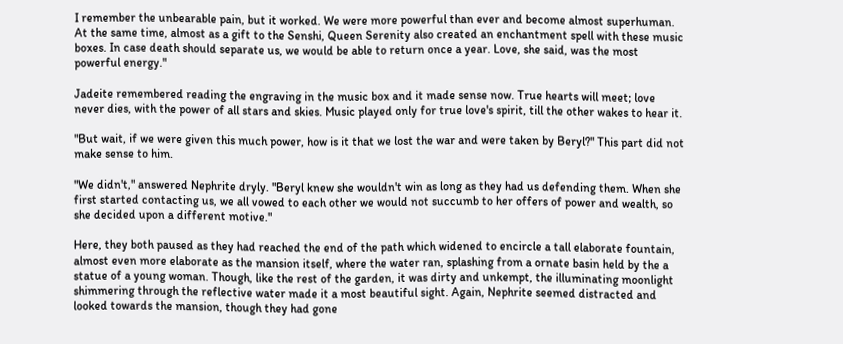I remember the unbearable pain, but it worked. We were more powerful than ever and become almost superhuman. At the same time, almost as a gift to the Senshi, Queen Serenity also created an enchantment spell with these music boxes. In case death should separate us, we would be able to return once a year. Love, she said, was the most powerful energy."

Jadeite remembered reading the engraving in the music box and it made sense now. True hearts will meet; love never dies, with the power of all stars and skies. Music played only for true love's spirit, till the other wakes to hear it.

"But wait, if we were given this much power, how is it that we lost the war and were taken by Beryl?" This part did not make sense to him.

"We didn't," answered Nephrite dryly. "Beryl knew she wouldn't win as long as they had us defending them. When she first started contacting us, we all vowed to each other we would not succumb to her offers of power and wealth, so she decided upon a different motive."

Here, they both paused as they had reached the end of the path which widened to encircle a tall elaborate fountain, almost even more elaborate as the mansion itself, where the water ran, splashing from a ornate basin held by the a statue of a young woman. Though, like the rest of the garden, it was dirty and unkempt, the illuminating moonlight shimmering through the reflective water made it a most beautiful sight. Again, Nephrite seemed distracted and looked towards the mansion, though they had gone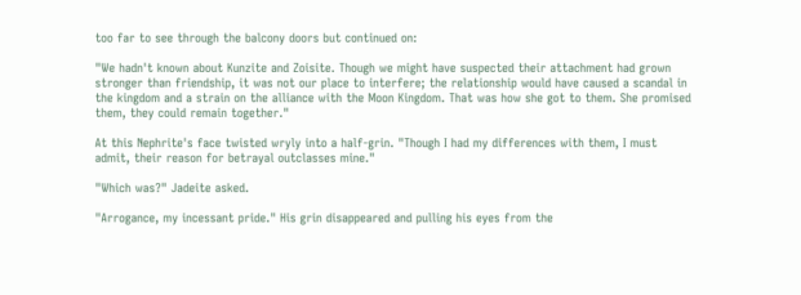too far to see through the balcony doors but continued on:

"We hadn't known about Kunzite and Zoisite. Though we might have suspected their attachment had grown stronger than friendship, it was not our place to interfere; the relationship would have caused a scandal in the kingdom and a strain on the alliance with the Moon Kingdom. That was how she got to them. She promised them, they could remain together."

At this Nephrite's face twisted wryly into a half-grin. "Though I had my differences with them, I must admit, their reason for betrayal outclasses mine."

"Which was?" Jadeite asked.

"Arrogance, my incessant pride." His grin disappeared and pulling his eyes from the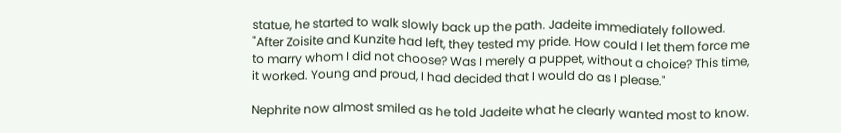statue, he started to walk slowly back up the path. Jadeite immediately followed. "After Zoisite and Kunzite had left, they tested my pride. How could I let them force me to marry whom I did not choose? Was I merely a puppet, without a choice? This time, it worked. Young and proud, I had decided that I would do as I please."

Nephrite now almost smiled as he told Jadeite what he clearly wanted most to know.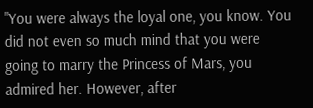"You were always the loyal one, you know. You did not even so much mind that you were going to marry the Princess of Mars, you admired her. However, after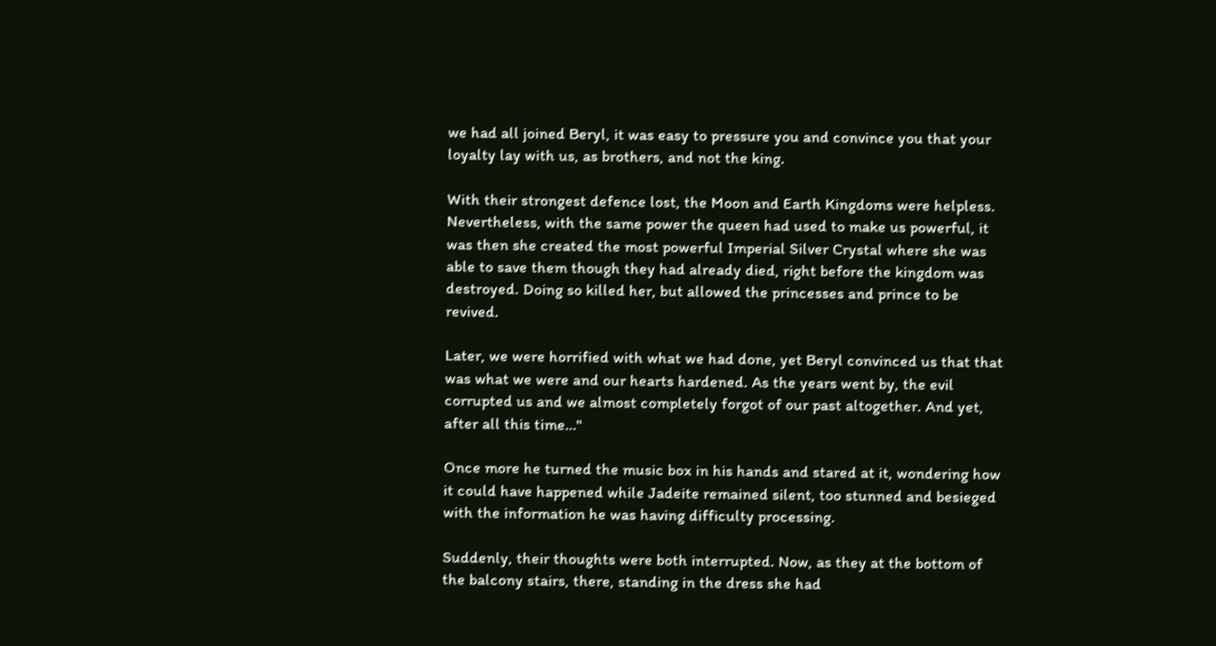we had all joined Beryl, it was easy to pressure you and convince you that your loyalty lay with us, as brothers, and not the king.

With their strongest defence lost, the Moon and Earth Kingdoms were helpless. Nevertheless, with the same power the queen had used to make us powerful, it was then she created the most powerful Imperial Silver Crystal where she was able to save them though they had already died, right before the kingdom was destroyed. Doing so killed her, but allowed the princesses and prince to be revived.

Later, we were horrified with what we had done, yet Beryl convinced us that that was what we were and our hearts hardened. As the years went by, the evil corrupted us and we almost completely forgot of our past altogether. And yet, after all this time…"

Once more he turned the music box in his hands and stared at it, wondering how it could have happened while Jadeite remained silent, too stunned and besieged with the information he was having difficulty processing.

Suddenly, their thoughts were both interrupted. Now, as they at the bottom of the balcony stairs, there, standing in the dress she had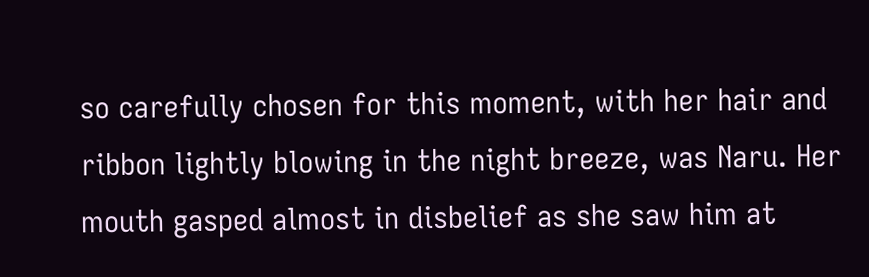so carefully chosen for this moment, with her hair and ribbon lightly blowing in the night breeze, was Naru. Her mouth gasped almost in disbelief as she saw him at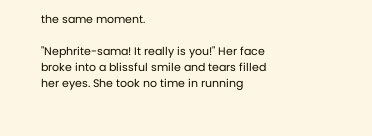the same moment.

"Nephrite-sama! It really is you!" Her face broke into a blissful smile and tears filled her eyes. She took no time in running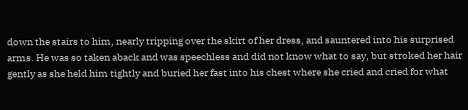down the stairs to him, nearly tripping over the skirt of her dress, and sauntered into his surprised arms. He was so taken aback and was speechless and did not know what to say, but stroked her hair gently as she held him tightly and buried her fast into his chest where she cried and cried for what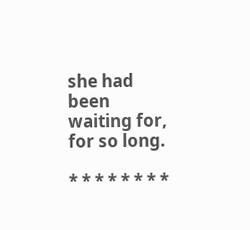she had been waiting for, for so long.

* * * * * * * *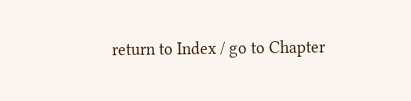return to Index / go to Chapter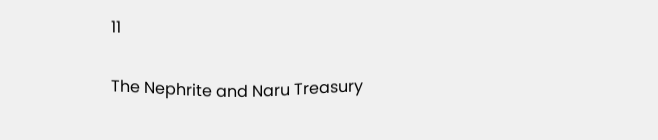11

The Nephrite and Naru Treasury